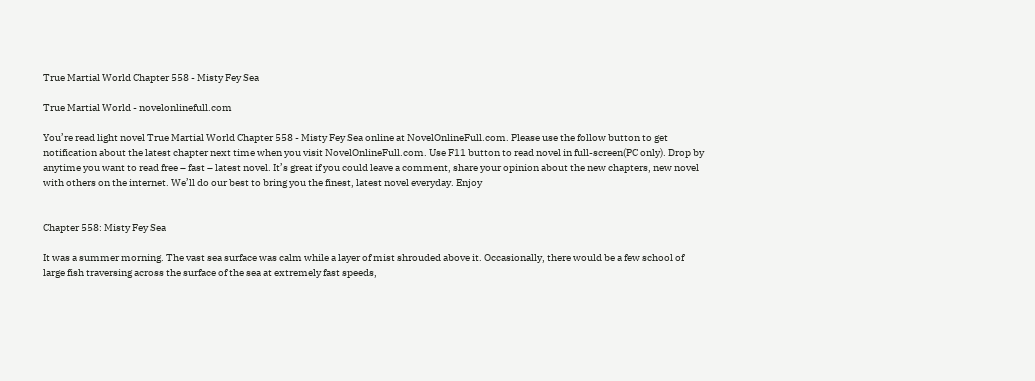True Martial World Chapter 558 - Misty Fey Sea

True Martial World - novelonlinefull.com

You’re read light novel True Martial World Chapter 558 - Misty Fey Sea online at NovelOnlineFull.com. Please use the follow button to get notification about the latest chapter next time when you visit NovelOnlineFull.com. Use F11 button to read novel in full-screen(PC only). Drop by anytime you want to read free – fast – latest novel. It’s great if you could leave a comment, share your opinion about the new chapters, new novel with others on the internet. We’ll do our best to bring you the finest, latest novel everyday. Enjoy


Chapter 558: Misty Fey Sea

It was a summer morning. The vast sea surface was calm while a layer of mist shrouded above it. Occasionally, there would be a few school of large fish traversing across the surface of the sea at extremely fast speeds,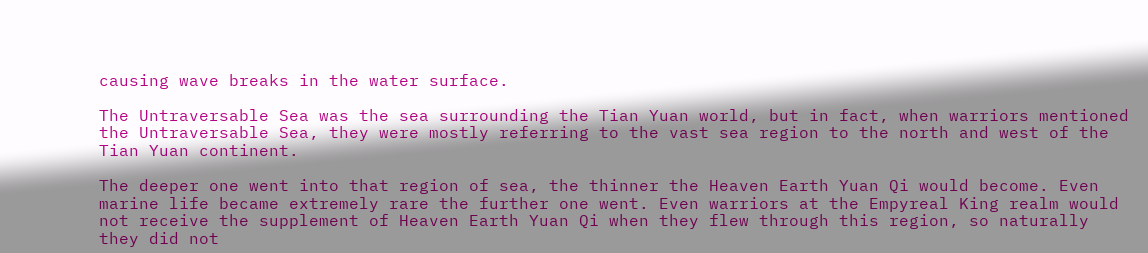causing wave breaks in the water surface.

The Untraversable Sea was the sea surrounding the Tian Yuan world, but in fact, when warriors mentioned the Untraversable Sea, they were mostly referring to the vast sea region to the north and west of the Tian Yuan continent.

The deeper one went into that region of sea, the thinner the Heaven Earth Yuan Qi would become. Even marine life became extremely rare the further one went. Even warriors at the Empyreal King realm would not receive the supplement of Heaven Earth Yuan Qi when they flew through this region, so naturally they did not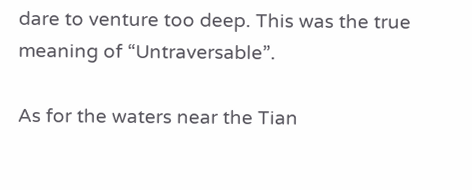dare to venture too deep. This was the true meaning of “Untraversable”.

As for the waters near the Tian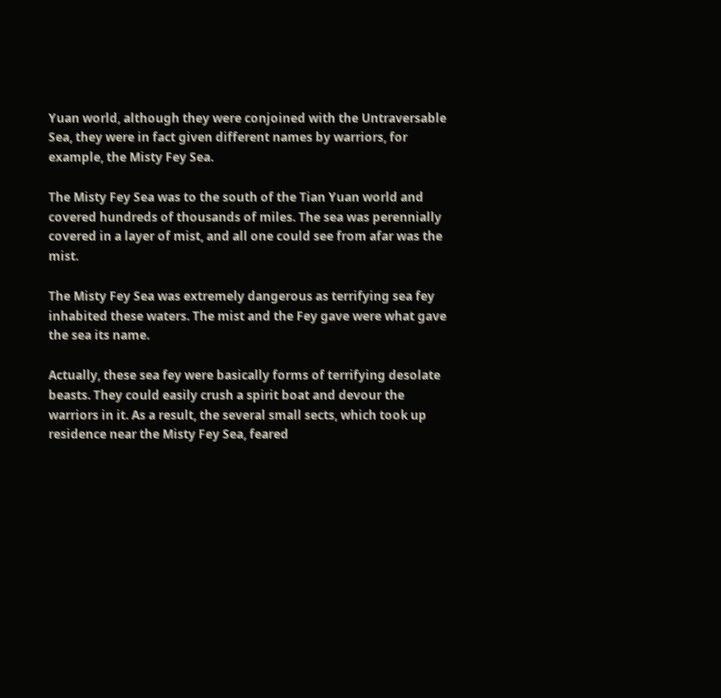Yuan world, although they were conjoined with the Untraversable Sea, they were in fact given different names by warriors, for example, the Misty Fey Sea.

The Misty Fey Sea was to the south of the Tian Yuan world and covered hundreds of thousands of miles. The sea was perennially covered in a layer of mist, and all one could see from afar was the mist.

The Misty Fey Sea was extremely dangerous as terrifying sea fey inhabited these waters. The mist and the Fey gave were what gave the sea its name.

Actually, these sea fey were basically forms of terrifying desolate beasts. They could easily crush a spirit boat and devour the warriors in it. As a result, the several small sects, which took up residence near the Misty Fey Sea, feared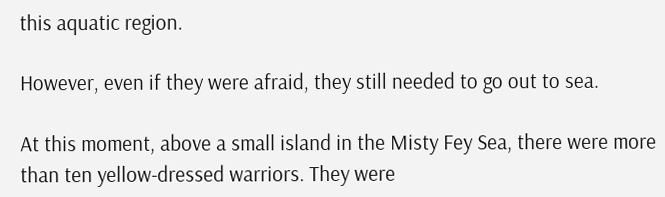this aquatic region.

However, even if they were afraid, they still needed to go out to sea.

At this moment, above a small island in the Misty Fey Sea, there were more than ten yellow-dressed warriors. They were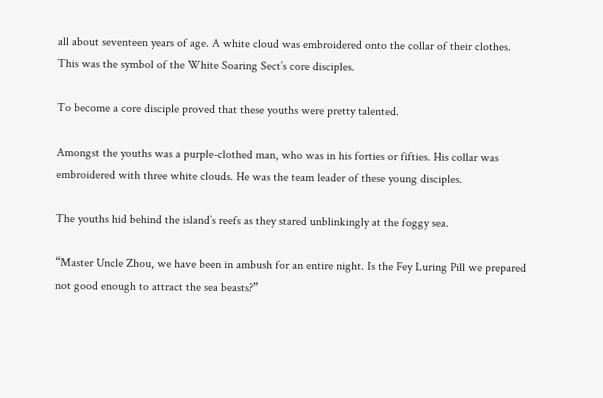all about seventeen years of age. A white cloud was embroidered onto the collar of their clothes. This was the symbol of the White Soaring Sect’s core disciples.

To become a core disciple proved that these youths were pretty talented.

Amongst the youths was a purple-clothed man, who was in his forties or fifties. His collar was embroidered with three white clouds. He was the team leader of these young disciples.

The youths hid behind the island’s reefs as they stared unblinkingly at the foggy sea.

“Master Uncle Zhou, we have been in ambush for an entire night. Is the Fey Luring Pill we prepared not good enough to attract the sea beasts?”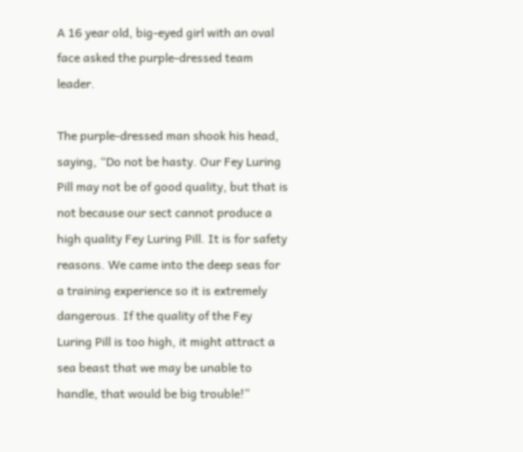A 16 year old, big-eyed girl with an oval face asked the purple-dressed team leader.

The purple-dressed man shook his head, saying, “Do not be hasty. Our Fey Luring Pill may not be of good quality, but that is not because our sect cannot produce a high quality Fey Luring Pill. It is for safety reasons. We came into the deep seas for a training experience so it is extremely dangerous. If the quality of the Fey Luring Pill is too high, it might attract a sea beast that we may be unable to handle, that would be big trouble!”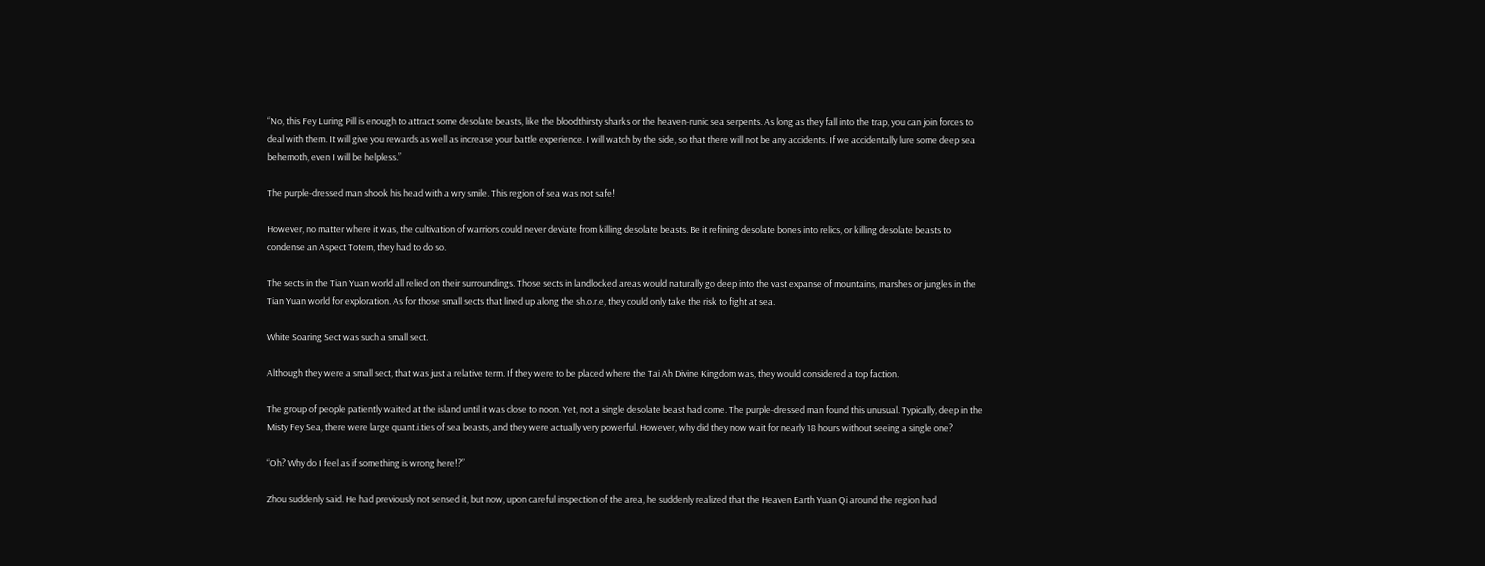“No, this Fey Luring Pill is enough to attract some desolate beasts, like the bloodthirsty sharks or the heaven-runic sea serpents. As long as they fall into the trap, you can join forces to deal with them. It will give you rewards as well as increase your battle experience. I will watch by the side, so that there will not be any accidents. If we accidentally lure some deep sea behemoth, even I will be helpless.”

The purple-dressed man shook his head with a wry smile. This region of sea was not safe!

However, no matter where it was, the cultivation of warriors could never deviate from killing desolate beasts. Be it refining desolate bones into relics, or killing desolate beasts to condense an Aspect Totem, they had to do so.

The sects in the Tian Yuan world all relied on their surroundings. Those sects in landlocked areas would naturally go deep into the vast expanse of mountains, marshes or jungles in the Tian Yuan world for exploration. As for those small sects that lined up along the sh.o.r.e, they could only take the risk to fight at sea.

White Soaring Sect was such a small sect.

Although they were a small sect, that was just a relative term. If they were to be placed where the Tai Ah Divine Kingdom was, they would considered a top faction.

The group of people patiently waited at the island until it was close to noon. Yet, not a single desolate beast had come. The purple-dressed man found this unusual. Typically, deep in the Misty Fey Sea, there were large quant.i.ties of sea beasts, and they were actually very powerful. However, why did they now wait for nearly 18 hours without seeing a single one?

“Oh? Why do I feel as if something is wrong here!?”

Zhou suddenly said. He had previously not sensed it, but now, upon careful inspection of the area, he suddenly realized that the Heaven Earth Yuan Qi around the region had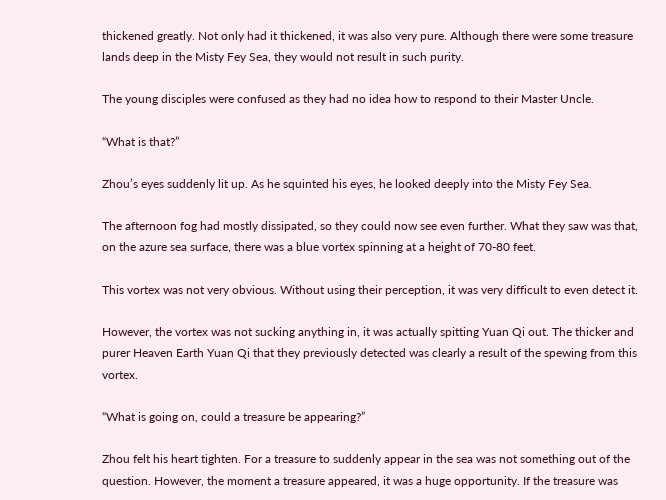thickened greatly. Not only had it thickened, it was also very pure. Although there were some treasure lands deep in the Misty Fey Sea, they would not result in such purity.

The young disciples were confused as they had no idea how to respond to their Master Uncle.

“What is that?”

Zhou’s eyes suddenly lit up. As he squinted his eyes, he looked deeply into the Misty Fey Sea.

The afternoon fog had mostly dissipated, so they could now see even further. What they saw was that, on the azure sea surface, there was a blue vortex spinning at a height of 70-80 feet.

This vortex was not very obvious. Without using their perception, it was very difficult to even detect it.

However, the vortex was not sucking anything in, it was actually spitting Yuan Qi out. The thicker and purer Heaven Earth Yuan Qi that they previously detected was clearly a result of the spewing from this vortex.

“What is going on, could a treasure be appearing?”

Zhou felt his heart tighten. For a treasure to suddenly appear in the sea was not something out of the question. However, the moment a treasure appeared, it was a huge opportunity. If the treasure was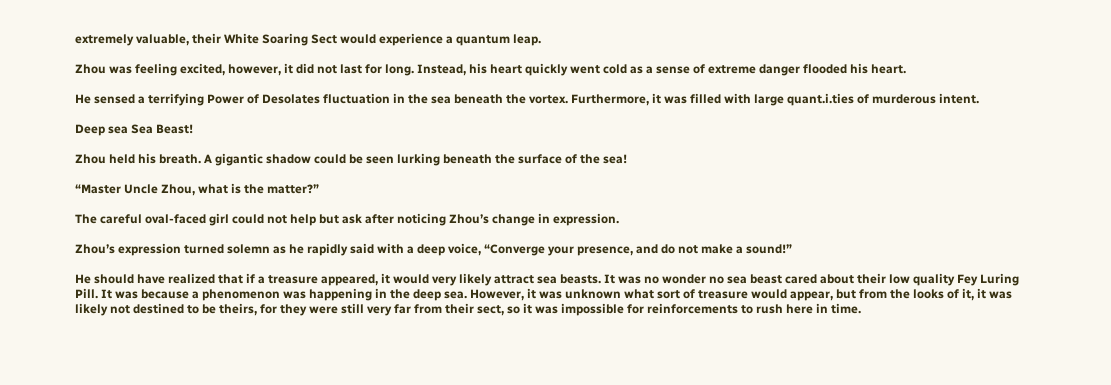extremely valuable, their White Soaring Sect would experience a quantum leap.

Zhou was feeling excited, however, it did not last for long. Instead, his heart quickly went cold as a sense of extreme danger flooded his heart.

He sensed a terrifying Power of Desolates fluctuation in the sea beneath the vortex. Furthermore, it was filled with large quant.i.ties of murderous intent.

Deep sea Sea Beast!

Zhou held his breath. A gigantic shadow could be seen lurking beneath the surface of the sea!

“Master Uncle Zhou, what is the matter?”

The careful oval-faced girl could not help but ask after noticing Zhou’s change in expression.

Zhou’s expression turned solemn as he rapidly said with a deep voice, “Converge your presence, and do not make a sound!”

He should have realized that if a treasure appeared, it would very likely attract sea beasts. It was no wonder no sea beast cared about their low quality Fey Luring Pill. It was because a phenomenon was happening in the deep sea. However, it was unknown what sort of treasure would appear, but from the looks of it, it was likely not destined to be theirs, for they were still very far from their sect, so it was impossible for reinforcements to rush here in time.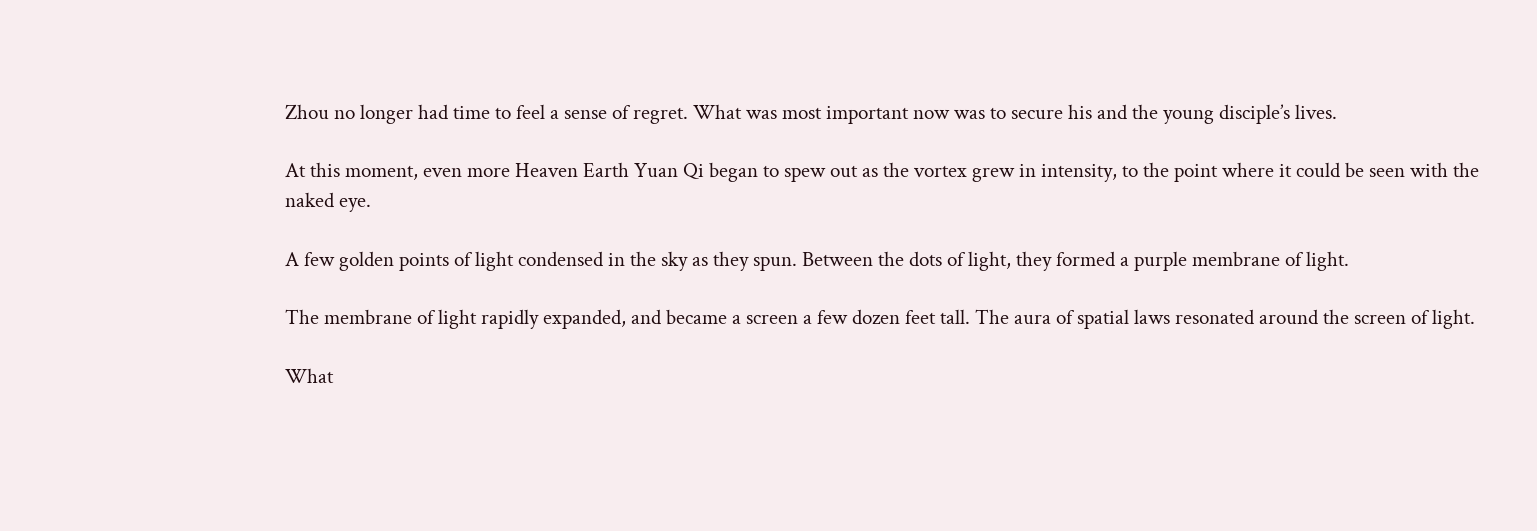Zhou no longer had time to feel a sense of regret. What was most important now was to secure his and the young disciple’s lives.

At this moment, even more Heaven Earth Yuan Qi began to spew out as the vortex grew in intensity, to the point where it could be seen with the naked eye.

A few golden points of light condensed in the sky as they spun. Between the dots of light, they formed a purple membrane of light.

The membrane of light rapidly expanded, and became a screen a few dozen feet tall. The aura of spatial laws resonated around the screen of light.

What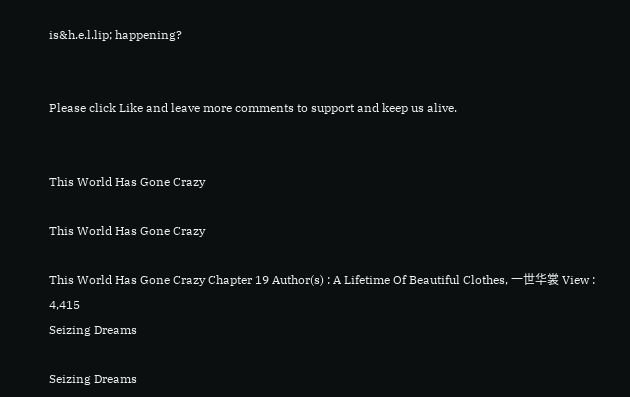is&h.e.l.lip; happening?


Please click Like and leave more comments to support and keep us alive.


This World Has Gone Crazy

This World Has Gone Crazy

This World Has Gone Crazy Chapter 19 Author(s) : A Lifetime Of Beautiful Clothes, 一世华裳 View : 4,415
Seizing Dreams

Seizing Dreams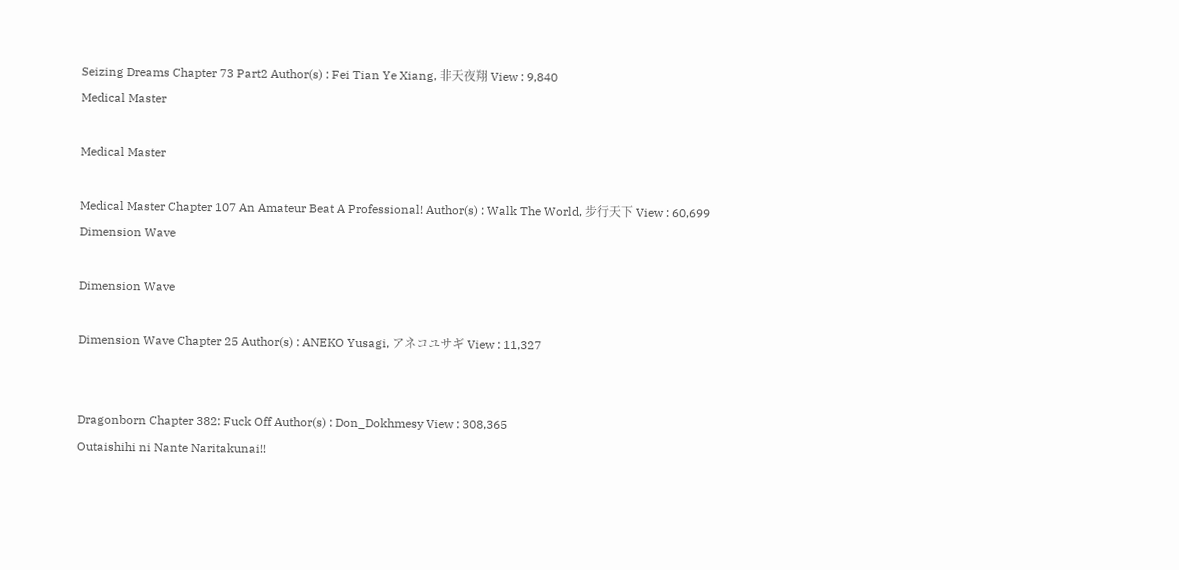Seizing Dreams Chapter 73 Part2 Author(s) : Fei Tian Ye Xiang, 非天夜翔 View : 9,840
Medical Master

Medical Master

Medical Master Chapter 107 An Amateur Beat A Professional! Author(s) : Walk The World, 步行天下 View : 60,699
Dimension Wave

Dimension Wave

Dimension Wave Chapter 25 Author(s) : ANEKO Yusagi, アネコユサギ View : 11,327


Dragonborn Chapter 382: Fuck Off Author(s) : Don_Dokhmesy View : 308,365
Outaishihi ni Nante Naritakunai!!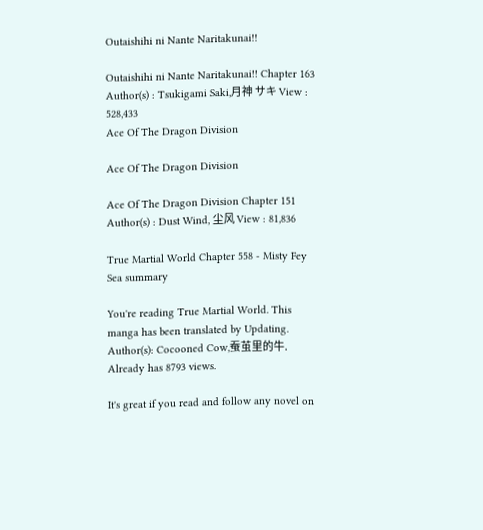Outaishihi ni Nante Naritakunai!!

Outaishihi ni Nante Naritakunai!! Chapter 163 Author(s) : Tsukigami Saki,月神 サキ View : 528,433
Ace Of The Dragon Division

Ace Of The Dragon Division

Ace Of The Dragon Division Chapter 151 Author(s) : Dust Wind, 尘风 View : 81,836

True Martial World Chapter 558 - Misty Fey Sea summary

You're reading True Martial World. This manga has been translated by Updating. Author(s): Cocooned Cow,蚕茧里的牛. Already has 8793 views.

It's great if you read and follow any novel on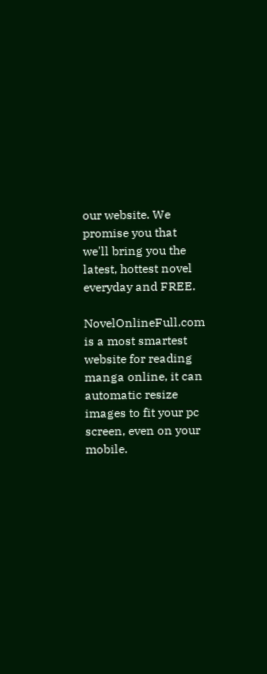our website. We promise you that we'll bring you the latest, hottest novel everyday and FREE.

NovelOnlineFull.com is a most smartest website for reading manga online, it can automatic resize images to fit your pc screen, even on your mobile.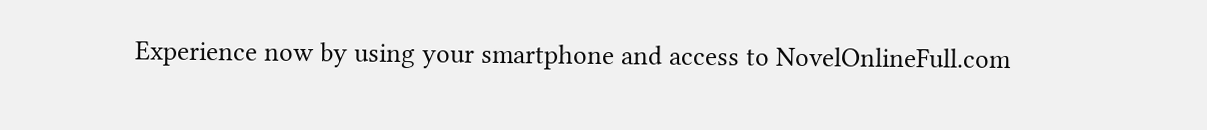Experience now by using your smartphone and access to NovelOnlineFull.com